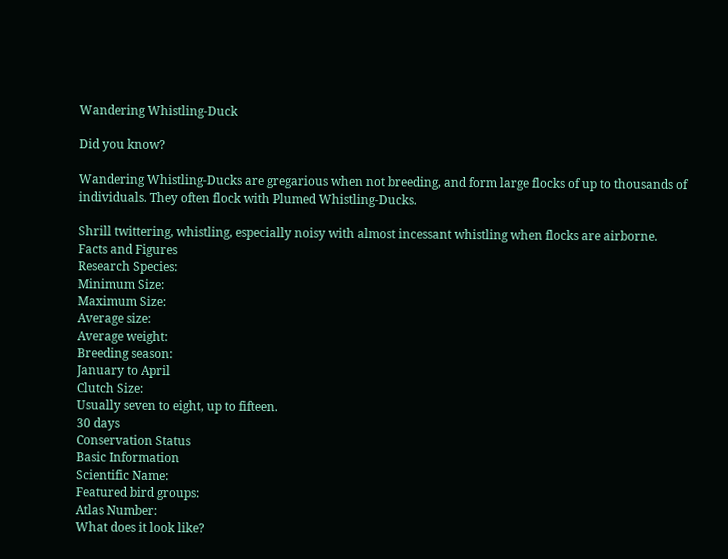Wandering Whistling-Duck

Did you know?

Wandering Whistling-Ducks are gregarious when not breeding, and form large flocks of up to thousands of individuals. They often flock with Plumed Whistling-Ducks.

Shrill twittering, whistling, especially noisy with almost incessant whistling when flocks are airborne.
Facts and Figures
Research Species:
Minimum Size:
Maximum Size:
Average size:
Average weight:
Breeding season:
January to April
Clutch Size:
Usually seven to eight, up to fifteen.
30 days
Conservation Status
Basic Information
Scientific Name:
Featured bird groups:
Atlas Number:
What does it look like?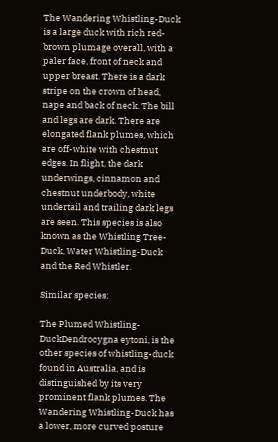The Wandering Whistling-Duck is a large duck with rich red-brown plumage overall, with a paler face, front of neck and upper breast. There is a dark stripe on the crown of head, nape and back of neck. The bill and legs are dark. There are elongated flank plumes, which are off-white with chestnut edges. In flight, the dark underwings, cinnamon and chestnut underbody, white undertail and trailing dark legs are seen. This species is also known as the Whistling Tree-Duck, Water Whistling-Duck and the Red Whistler.

Similar species:

The Plumed Whistling-DuckDendrocygna eytoni, is the other species of whistling-duck found in Australia, and is distinguished by its very prominent flank plumes. The Wandering Whistling-Duck has a lower, more curved posture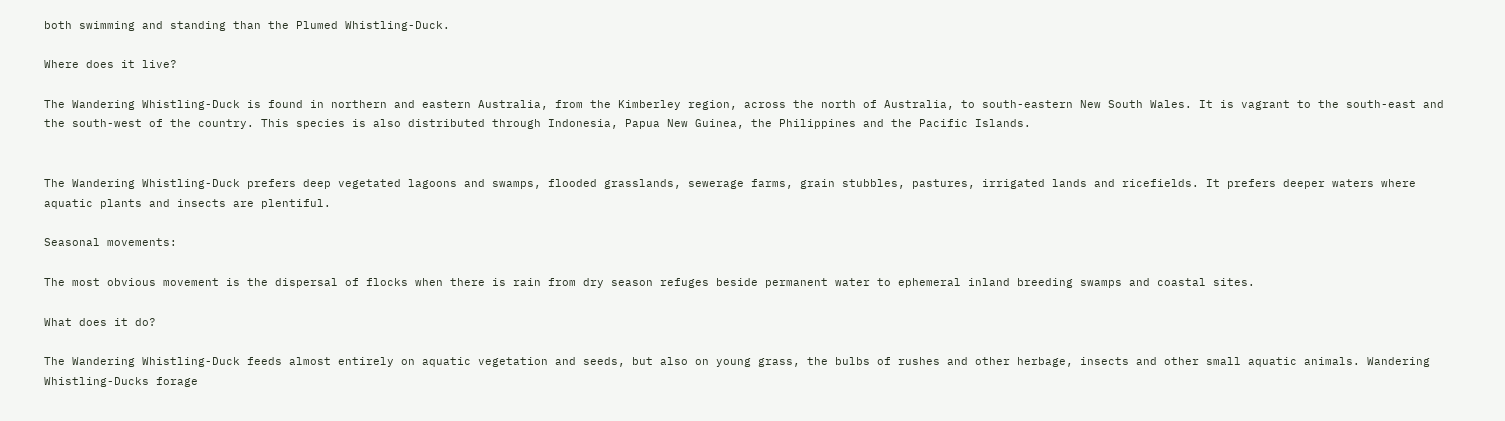both swimming and standing than the Plumed Whistling-Duck.

Where does it live?

The Wandering Whistling-Duck is found in northern and eastern Australia, from the Kimberley region, across the north of Australia, to south-eastern New South Wales. It is vagrant to the south-east and the south-west of the country. This species is also distributed through Indonesia, Papua New Guinea, the Philippines and the Pacific Islands.


The Wandering Whistling-Duck prefers deep vegetated lagoons and swamps, flooded grasslands, sewerage farms, grain stubbles, pastures, irrigated lands and ricefields. It prefers deeper waters where aquatic plants and insects are plentiful.

Seasonal movements:

The most obvious movement is the dispersal of flocks when there is rain from dry season refuges beside permanent water to ephemeral inland breeding swamps and coastal sites.

What does it do?

The Wandering Whistling-Duck feeds almost entirely on aquatic vegetation and seeds, but also on young grass, the bulbs of rushes and other herbage, insects and other small aquatic animals. Wandering Whistling-Ducks forage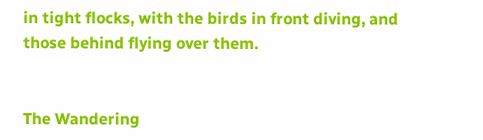in tight flocks, with the birds in front diving, and those behind flying over them.


The Wandering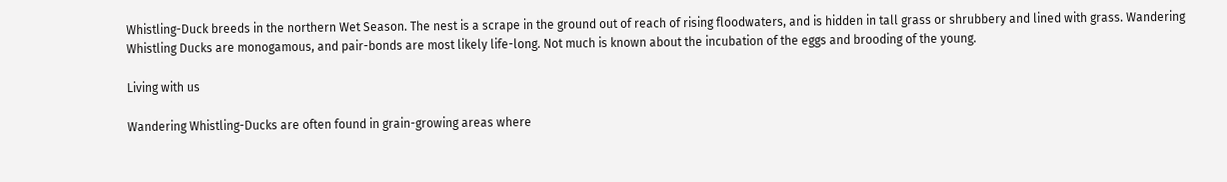Whistling-Duck breeds in the northern Wet Season. The nest is a scrape in the ground out of reach of rising floodwaters, and is hidden in tall grass or shrubbery and lined with grass. Wandering Whistling Ducks are monogamous, and pair-bonds are most likely life-long. Not much is known about the incubation of the eggs and brooding of the young.

Living with us

Wandering Whistling-Ducks are often found in grain-growing areas where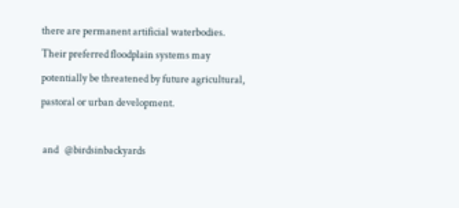there are permanent artificial waterbodies. Their preferred floodplain systems may potentially be threatened by future agricultural, pastoral or urban development.

 and   @birdsinbackyards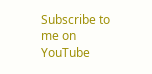Subscribe to me on YouTube